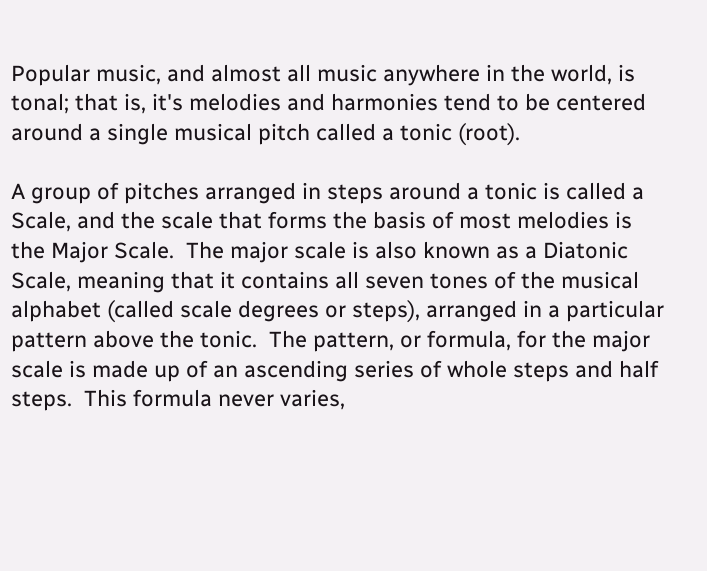Popular music, and almost all music anywhere in the world, is tonal; that is, it's melodies and harmonies tend to be centered around a single musical pitch called a tonic (root).

A group of pitches arranged in steps around a tonic is called a Scale, and the scale that forms the basis of most melodies is the Major Scale.  The major scale is also known as a Diatonic Scale, meaning that it contains all seven tones of the musical alphabet (called scale degrees or steps), arranged in a particular pattern above the tonic.  The pattern, or formula, for the major scale is made up of an ascending series of whole steps and half steps.  This formula never varies,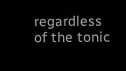regardless of the tonic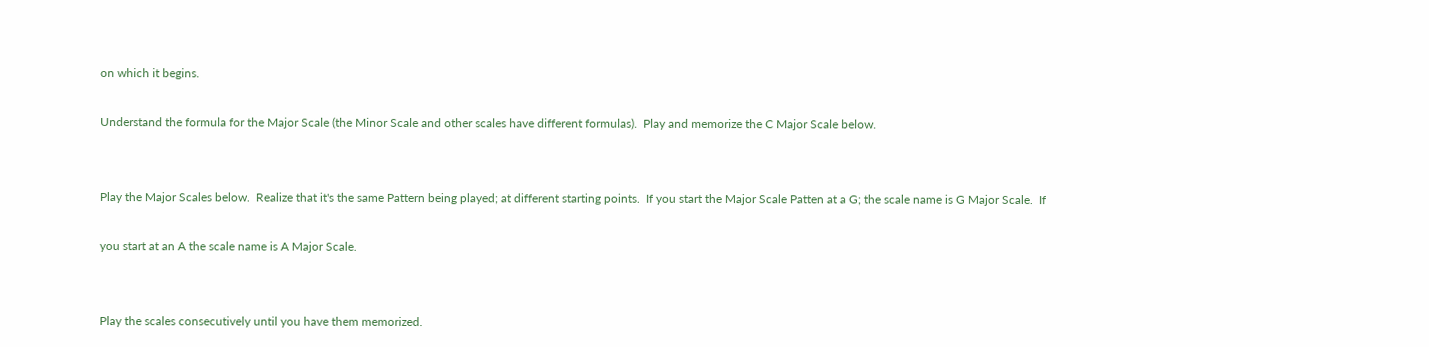on which it begins.

Understand the formula for the Major Scale (the Minor Scale and other scales have different formulas).  Play and memorize the C Major Scale below.


Play the Major Scales below.  Realize that it's the same Pattern being played; at different starting points.  If you start the Major Scale Patten at a G; the scale name is G Major Scale.  If

you start at an A the scale name is A Major Scale.


Play the scales consecutively until you have them memorized.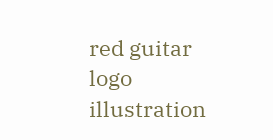red guitar logo illustration